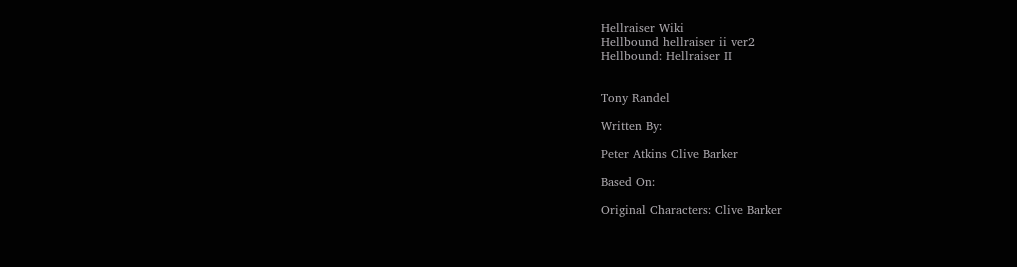Hellraiser Wiki
Hellbound hellraiser ii ver2
Hellbound: Hellraiser II


Tony Randel

Written By:

Peter Atkins Clive Barker

Based On:

Original Characters: Clive Barker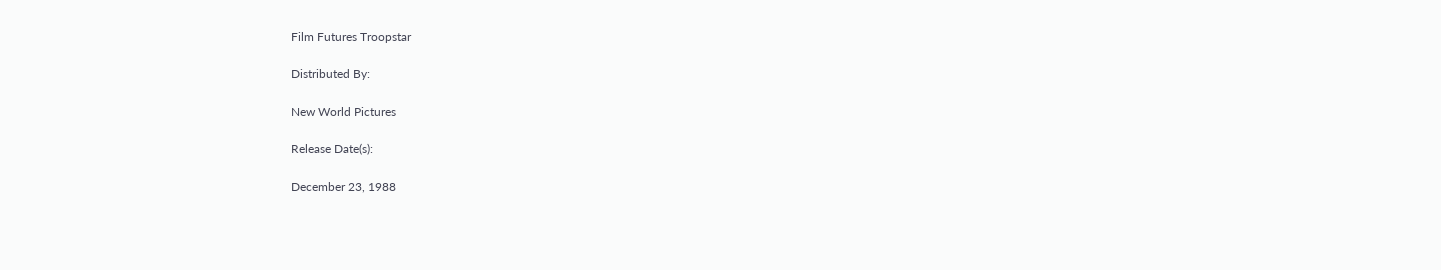Film Futures Troopstar

Distributed By:

New World Pictures

Release Date(s):

December 23, 1988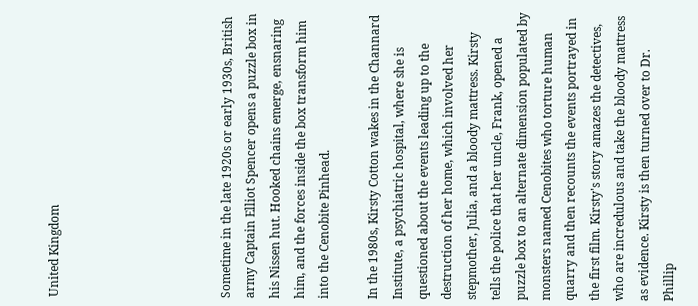United Kingdom






Sometime in the late 1920s or early 1930s, British army Captain Elliot Spencer opens a puzzle box in his Nissen hut. Hooked chains emerge, ensnaring him, and the forces inside the box transform him into the Cenobite Pinhead.

In the 1980s, Kirsty Cotton wakes in the Channard Institute, a psychiatric hospital, where she is questioned about the events leading up to the destruction of her home, which involved her stepmother, Julia, and a bloody mattress. Kirsty tells the police that her uncle, Frank, opened a puzzle box to an alternate dimension populated by monsters named Cenobites who torture human quarry and then recounts the events portrayed in the first film. Kirsty's story amazes the detectives, who are incredulous and take the bloody mattress as evidence. Kirsty is then turned over to Dr. Phillip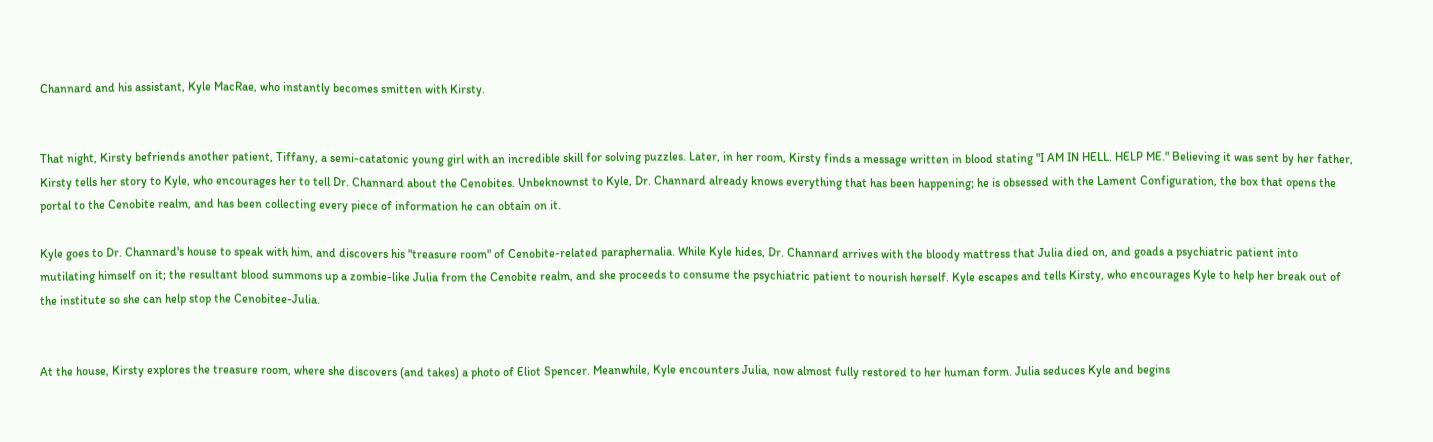Channard and his assistant, Kyle MacRae, who instantly becomes smitten with Kirsty.


That night, Kirsty befriends another patient, Tiffany, a semi-catatonic young girl with an incredible skill for solving puzzles. Later, in her room, Kirsty finds a message written in blood stating "I AM IN HELL. HELP ME." Believing it was sent by her father, Kirsty tells her story to Kyle, who encourages her to tell Dr. Channard about the Cenobites. Unbeknownst to Kyle, Dr. Channard already knows everything that has been happening; he is obsessed with the Lament Configuration, the box that opens the portal to the Cenobite realm, and has been collecting every piece of information he can obtain on it.

Kyle goes to Dr. Channard's house to speak with him, and discovers his "treasure room" of Cenobite-related paraphernalia. While Kyle hides, Dr. Channard arrives with the bloody mattress that Julia died on, and goads a psychiatric patient into mutilating himself on it; the resultant blood summons up a zombie-like Julia from the Cenobite realm, and she proceeds to consume the psychiatric patient to nourish herself. Kyle escapes and tells Kirsty, who encourages Kyle to help her break out of the institute so she can help stop the Cenobitee-Julia.


At the house, Kirsty explores the treasure room, where she discovers (and takes) a photo of Eliot Spencer. Meanwhile, Kyle encounters Julia, now almost fully restored to her human form. Julia seduces Kyle and begins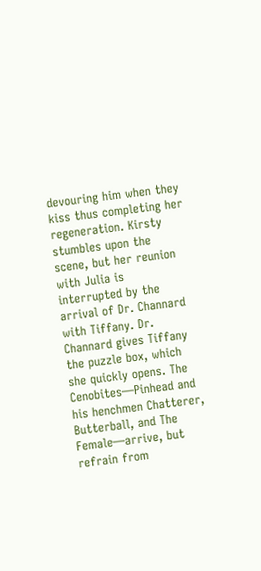devouring him when they kiss thus completing her regeneration. Kirsty stumbles upon the scene, but her reunion with Julia is interrupted by the arrival of Dr. Channard with Tiffany. Dr. Channard gives Tiffany the puzzle box, which she quickly opens. The Cenobites—Pinhead and his henchmen Chatterer, Butterball, and The Female—arrive, but refrain from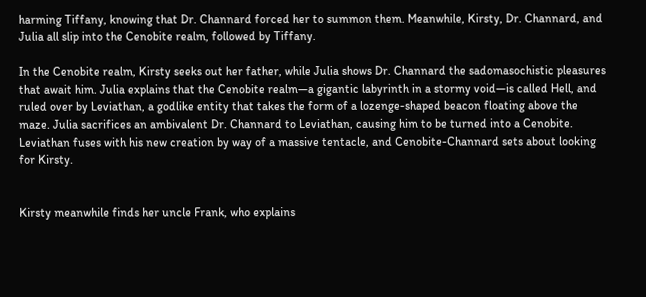harming Tiffany, knowing that Dr. Channard forced her to summon them. Meanwhile, Kirsty, Dr. Channard, and Julia all slip into the Cenobite realm, followed by Tiffany.

In the Cenobite realm, Kirsty seeks out her father, while Julia shows Dr. Channard the sadomasochistic pleasures that await him. Julia explains that the Cenobite realm—a gigantic labyrinth in a stormy void—is called Hell, and ruled over by Leviathan, a godlike entity that takes the form of a lozenge-shaped beacon floating above the maze. Julia sacrifices an ambivalent Dr. Channard to Leviathan, causing him to be turned into a Cenobite. Leviathan fuses with his new creation by way of a massive tentacle, and Cenobite-Channard sets about looking for Kirsty.


Kirsty meanwhile finds her uncle Frank, who explains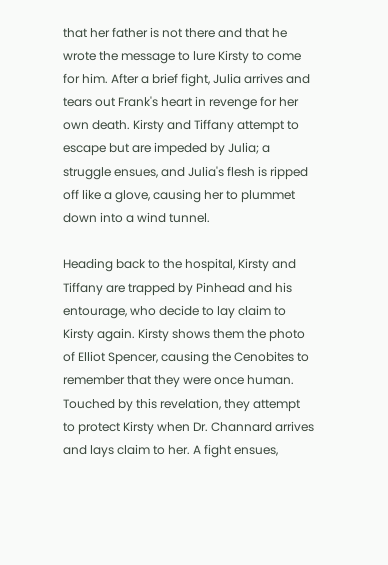that her father is not there and that he wrote the message to lure Kirsty to come for him. After a brief fight, Julia arrives and tears out Frank's heart in revenge for her own death. Kirsty and Tiffany attempt to escape but are impeded by Julia; a struggle ensues, and Julia's flesh is ripped off like a glove, causing her to plummet down into a wind tunnel.

Heading back to the hospital, Kirsty and Tiffany are trapped by Pinhead and his entourage, who decide to lay claim to Kirsty again. Kirsty shows them the photo of Elliot Spencer, causing the Cenobites to remember that they were once human. Touched by this revelation, they attempt to protect Kirsty when Dr. Channard arrives and lays claim to her. A fight ensues,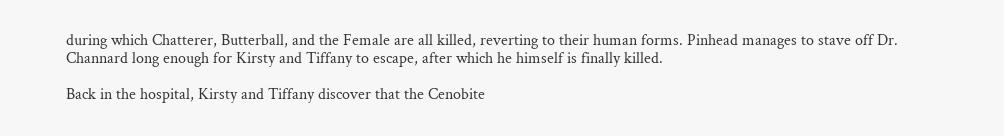during which Chatterer, Butterball, and the Female are all killed, reverting to their human forms. Pinhead manages to stave off Dr. Channard long enough for Kirsty and Tiffany to escape, after which he himself is finally killed.

Back in the hospital, Kirsty and Tiffany discover that the Cenobite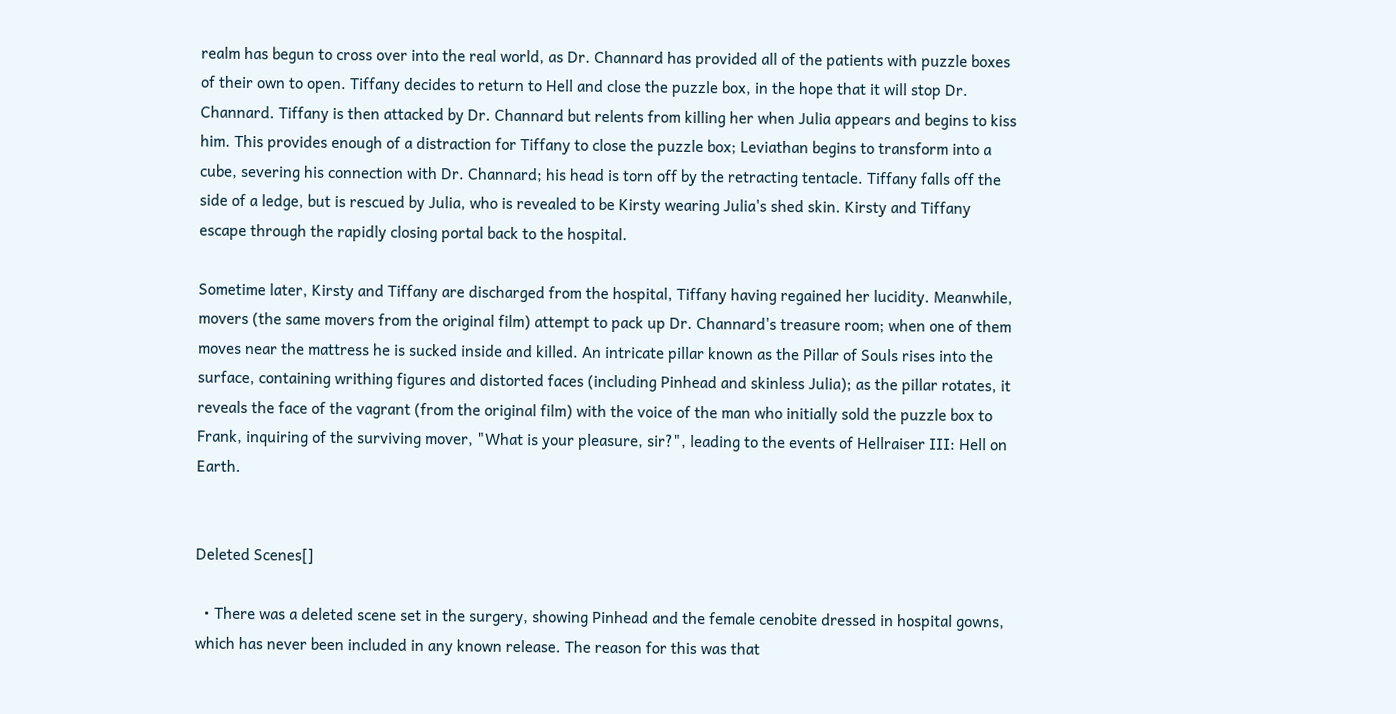realm has begun to cross over into the real world, as Dr. Channard has provided all of the patients with puzzle boxes of their own to open. Tiffany decides to return to Hell and close the puzzle box, in the hope that it will stop Dr. Channard. Tiffany is then attacked by Dr. Channard but relents from killing her when Julia appears and begins to kiss him. This provides enough of a distraction for Tiffany to close the puzzle box; Leviathan begins to transform into a cube, severing his connection with Dr. Channard; his head is torn off by the retracting tentacle. Tiffany falls off the side of a ledge, but is rescued by Julia, who is revealed to be Kirsty wearing Julia's shed skin. Kirsty and Tiffany escape through the rapidly closing portal back to the hospital.

Sometime later, Kirsty and Tiffany are discharged from the hospital, Tiffany having regained her lucidity. Meanwhile, movers (the same movers from the original film) attempt to pack up Dr. Channard's treasure room; when one of them moves near the mattress he is sucked inside and killed. An intricate pillar known as the Pillar of Souls rises into the surface, containing writhing figures and distorted faces (including Pinhead and skinless Julia); as the pillar rotates, it reveals the face of the vagrant (from the original film) with the voice of the man who initially sold the puzzle box to Frank, inquiring of the surviving mover, "What is your pleasure, sir?", leading to the events of Hellraiser III: Hell on Earth.


Deleted Scenes[]

  • There was a deleted scene set in the surgery, showing Pinhead and the female cenobite dressed in hospital gowns, which has never been included in any known release. The reason for this was that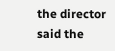the director said the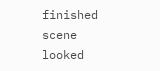finished scene looked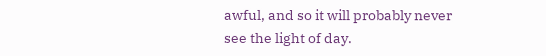awful, and so it will probably never see the light of day.